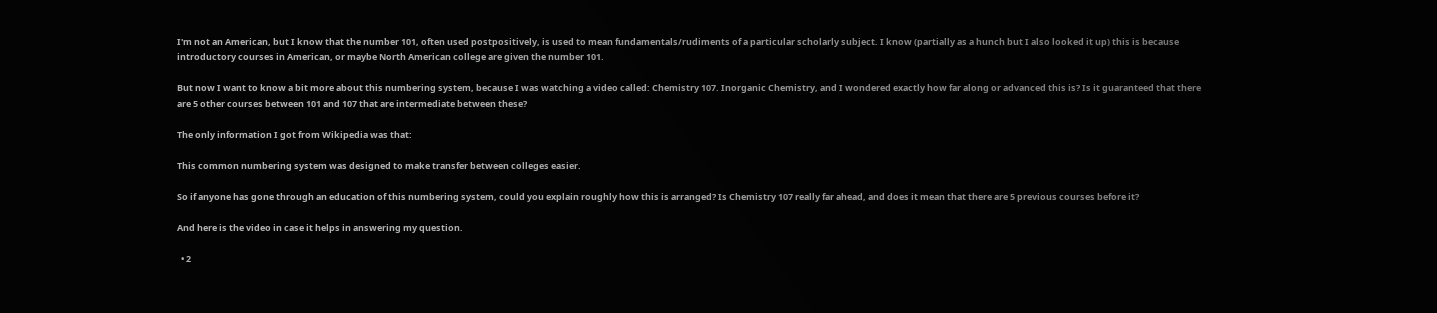I'm not an American, but I know that the number 101, often used postpositively, is used to mean fundamentals/rudiments of a particular scholarly subject. I know (partially as a hunch but I also looked it up) this is because introductory courses in American, or maybe North American college are given the number 101.

But now I want to know a bit more about this numbering system, because I was watching a video called: Chemistry 107. Inorganic Chemistry, and I wondered exactly how far along or advanced this is? Is it guaranteed that there are 5 other courses between 101 and 107 that are intermediate between these?

The only information I got from Wikipedia was that:

This common numbering system was designed to make transfer between colleges easier.

So if anyone has gone through an education of this numbering system, could you explain roughly how this is arranged? Is Chemistry 107 really far ahead, and does it mean that there are 5 previous courses before it?

And here is the video in case it helps in answering my question.

  • 2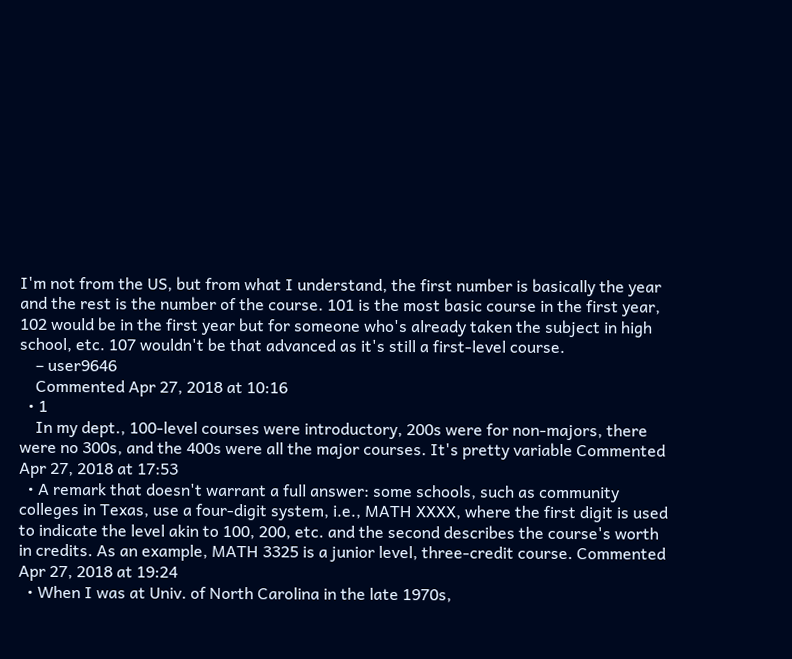I'm not from the US, but from what I understand, the first number is basically the year and the rest is the number of the course. 101 is the most basic course in the first year, 102 would be in the first year but for someone who's already taken the subject in high school, etc. 107 wouldn't be that advanced as it's still a first-level course.
    – user9646
    Commented Apr 27, 2018 at 10:16
  • 1
    In my dept., 100-level courses were introductory, 200s were for non-majors, there were no 300s, and the 400s were all the major courses. It's pretty variable Commented Apr 27, 2018 at 17:53
  • A remark that doesn't warrant a full answer: some schools, such as community colleges in Texas, use a four-digit system, i.e., MATH XXXX, where the first digit is used to indicate the level akin to 100, 200, etc. and the second describes the course's worth in credits. As an example, MATH 3325 is a junior level, three-credit course. Commented Apr 27, 2018 at 19:24
  • When I was at Univ. of North Carolina in the late 1970s,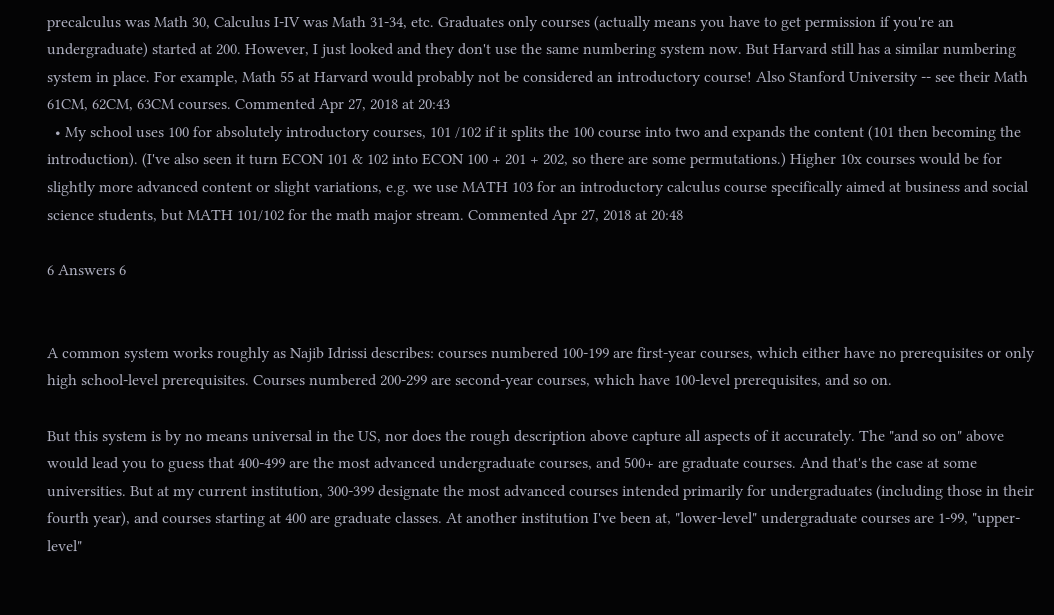precalculus was Math 30, Calculus I-IV was Math 31-34, etc. Graduates only courses (actually means you have to get permission if you're an undergraduate) started at 200. However, I just looked and they don't use the same numbering system now. But Harvard still has a similar numbering system in place. For example, Math 55 at Harvard would probably not be considered an introductory course! Also Stanford University -- see their Math 61CM, 62CM, 63CM courses. Commented Apr 27, 2018 at 20:43
  • My school uses 100 for absolutely introductory courses, 101 /102 if it splits the 100 course into two and expands the content (101 then becoming the introduction). (I've also seen it turn ECON 101 & 102 into ECON 100 + 201 + 202, so there are some permutations.) Higher 10x courses would be for slightly more advanced content or slight variations, e.g. we use MATH 103 for an introductory calculus course specifically aimed at business and social science students, but MATH 101/102 for the math major stream. Commented Apr 27, 2018 at 20:48

6 Answers 6


A common system works roughly as Najib Idrissi describes: courses numbered 100-199 are first-year courses, which either have no prerequisites or only high school-level prerequisites. Courses numbered 200-299 are second-year courses, which have 100-level prerequisites, and so on.

But this system is by no means universal in the US, nor does the rough description above capture all aspects of it accurately. The "and so on" above would lead you to guess that 400-499 are the most advanced undergraduate courses, and 500+ are graduate courses. And that's the case at some universities. But at my current institution, 300-399 designate the most advanced courses intended primarily for undergraduates (including those in their fourth year), and courses starting at 400 are graduate classes. At another institution I've been at, "lower-level" undergraduate courses are 1-99, "upper-level"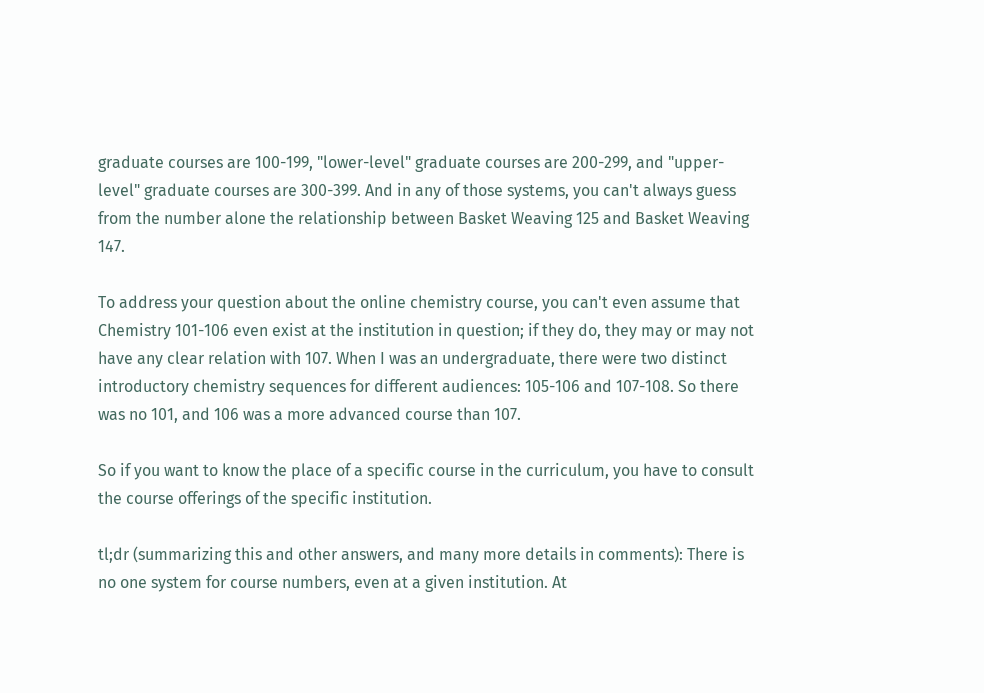graduate courses are 100-199, "lower-level" graduate courses are 200-299, and "upper-level" graduate courses are 300-399. And in any of those systems, you can't always guess from the number alone the relationship between Basket Weaving 125 and Basket Weaving 147.

To address your question about the online chemistry course, you can't even assume that Chemistry 101-106 even exist at the institution in question; if they do, they may or may not have any clear relation with 107. When I was an undergraduate, there were two distinct introductory chemistry sequences for different audiences: 105-106 and 107-108. So there was no 101, and 106 was a more advanced course than 107.

So if you want to know the place of a specific course in the curriculum, you have to consult the course offerings of the specific institution.

tl;dr (summarizing this and other answers, and many more details in comments): There is no one system for course numbers, even at a given institution. At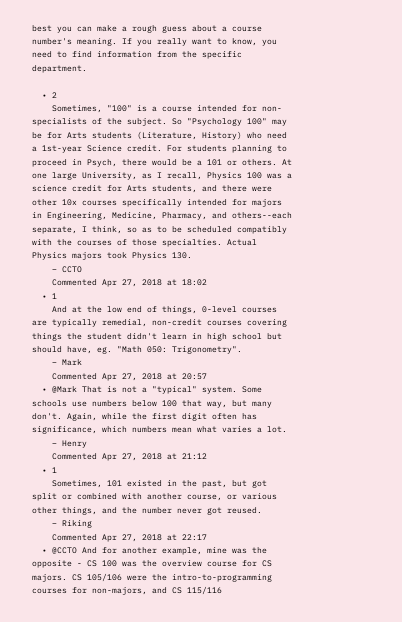best you can make a rough guess about a course number's meaning. If you really want to know, you need to find information from the specific department.

  • 2
    Sometimes, "100" is a course intended for non-specialists of the subject. So "Psychology 100" may be for Arts students (Literature, History) who need a 1st-year Science credit. For students planning to proceed in Psych, there would be a 101 or others. At one large University, as I recall, Physics 100 was a science credit for Arts students, and there were other 10x courses specifically intended for majors in Engineering, Medicine, Pharmacy, and others--each separate, I think, so as to be scheduled compatibly with the courses of those specialties. Actual Physics majors took Physics 130.
    – CCTO
    Commented Apr 27, 2018 at 18:02
  • 1
    And at the low end of things, 0-level courses are typically remedial, non-credit courses covering things the student didn't learn in high school but should have, eg. "Math 050: Trigonometry".
    – Mark
    Commented Apr 27, 2018 at 20:57
  • @Mark That is not a "typical" system. Some schools use numbers below 100 that way, but many don't. Again, while the first digit often has significance, which numbers mean what varies a lot.
    – Henry
    Commented Apr 27, 2018 at 21:12
  • 1
    Sometimes, 101 existed in the past, but got split or combined with another course, or various other things, and the number never got reused.
    – Riking
    Commented Apr 27, 2018 at 22:17
  • @CCTO And for another example, mine was the opposite - CS 100 was the overview course for CS majors. CS 105/106 were the intro-to-programming courses for non-majors, and CS 115/116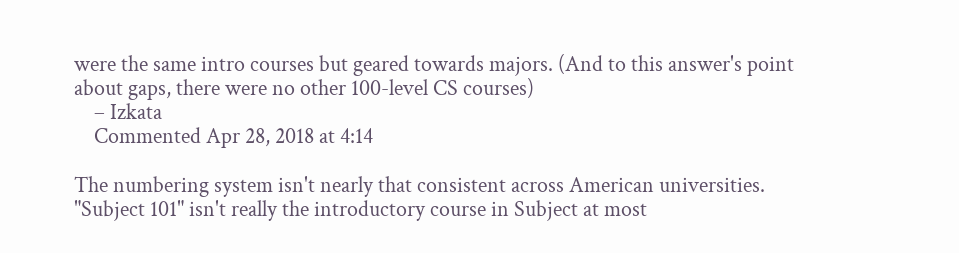were the same intro courses but geared towards majors. (And to this answer's point about gaps, there were no other 100-level CS courses)
    – Izkata
    Commented Apr 28, 2018 at 4:14

The numbering system isn't nearly that consistent across American universities. "Subject 101" isn't really the introductory course in Subject at most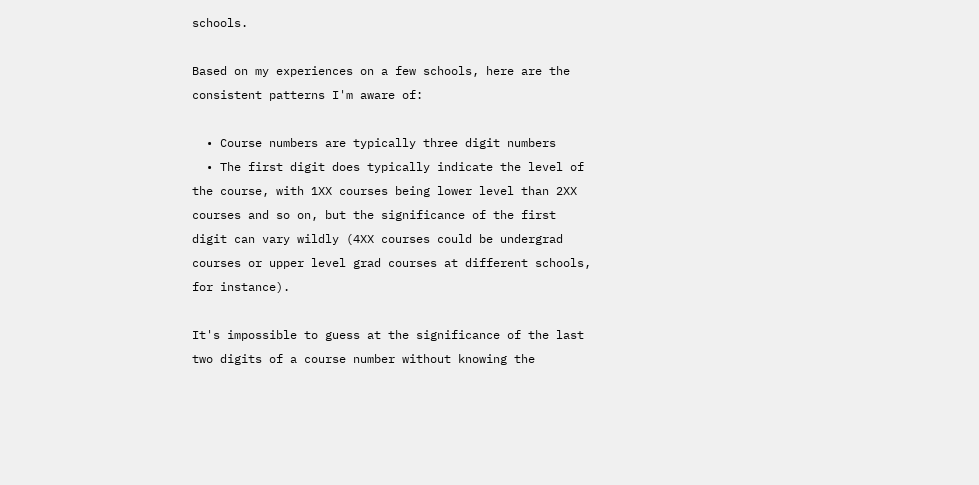schools.

Based on my experiences on a few schools, here are the consistent patterns I'm aware of:

  • Course numbers are typically three digit numbers
  • The first digit does typically indicate the level of the course, with 1XX courses being lower level than 2XX courses and so on, but the significance of the first digit can vary wildly (4XX courses could be undergrad courses or upper level grad courses at different schools, for instance).

It's impossible to guess at the significance of the last two digits of a course number without knowing the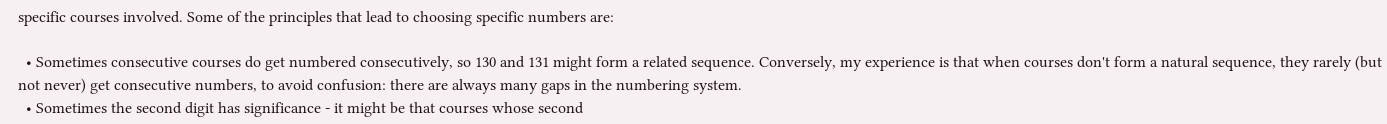specific courses involved. Some of the principles that lead to choosing specific numbers are:

  • Sometimes consecutive courses do get numbered consecutively, so 130 and 131 might form a related sequence. Conversely, my experience is that when courses don't form a natural sequence, they rarely (but not never) get consecutive numbers, to avoid confusion: there are always many gaps in the numbering system.
  • Sometimes the second digit has significance - it might be that courses whose second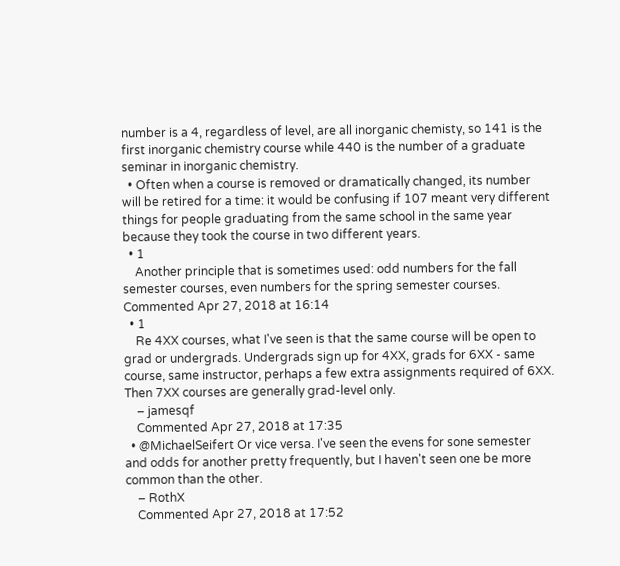number is a 4, regardless of level, are all inorganic chemisty, so 141 is the first inorganic chemistry course while 440 is the number of a graduate seminar in inorganic chemistry.
  • Often when a course is removed or dramatically changed, its number will be retired for a time: it would be confusing if 107 meant very different things for people graduating from the same school in the same year because they took the course in two different years.
  • 1
    Another principle that is sometimes used: odd numbers for the fall semester courses, even numbers for the spring semester courses. Commented Apr 27, 2018 at 16:14
  • 1
    Re 4XX courses, what I've seen is that the same course will be open to grad or undergrads. Undergrads sign up for 4XX, grads for 6XX - same course, same instructor, perhaps a few extra assignments required of 6XX. Then 7XX courses are generally grad-level only.
    – jamesqf
    Commented Apr 27, 2018 at 17:35
  • @MichaelSeifert Or vice versa. I've seen the evens for sone semester and odds for another pretty frequently, but I haven't seen one be more common than the other.
    – RothX
    Commented Apr 27, 2018 at 17:52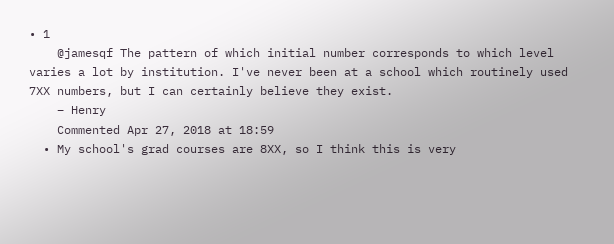• 1
    @jamesqf The pattern of which initial number corresponds to which level varies a lot by institution. I've never been at a school which routinely used 7XX numbers, but I can certainly believe they exist.
    – Henry
    Commented Apr 27, 2018 at 18:59
  • My school's grad courses are 8XX, so I think this is very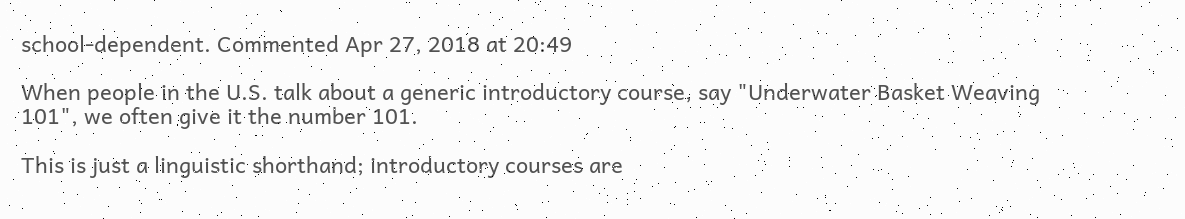school-dependent. Commented Apr 27, 2018 at 20:49

When people in the U.S. talk about a generic introductory course, say "Underwater Basket Weaving 101", we often give it the number 101.

This is just a linguistic shorthand; introductory courses are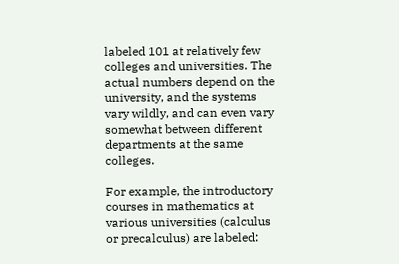labeled 101 at relatively few colleges and universities. The actual numbers depend on the university, and the systems vary wildly, and can even vary somewhat between different departments at the same colleges.

For example, the introductory courses in mathematics at various universities (calculus or precalculus) are labeled: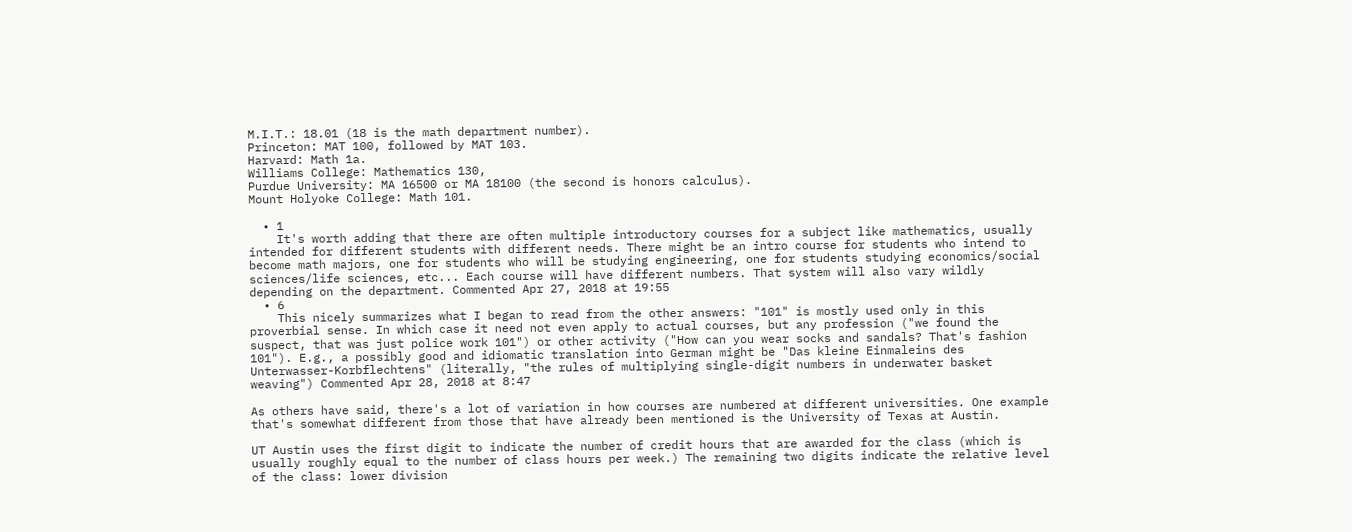M.I.T.: 18.01 (18 is the math department number).
Princeton: MAT 100, followed by MAT 103.
Harvard: Math 1a.
Williams College: Mathematics 130,
Purdue University: MA 16500 or MA 18100 (the second is honors calculus).
Mount Holyoke College: Math 101.

  • 1
    It's worth adding that there are often multiple introductory courses for a subject like mathematics, usually intended for different students with different needs. There might be an intro course for students who intend to become math majors, one for students who will be studying engineering, one for students studying economics/social sciences/life sciences, etc... Each course will have different numbers. That system will also vary wildly depending on the department. Commented Apr 27, 2018 at 19:55
  • 6
    This nicely summarizes what I began to read from the other answers: "101" is mostly used only in this proverbial sense. In which case it need not even apply to actual courses, but any profession ("we found the suspect, that was just police work 101") or other activity ("How can you wear socks and sandals? That's fashion 101"). E.g., a possibly good and idiomatic translation into German might be "Das kleine Einmaleins des Unterwasser-Korbflechtens" (literally, "the rules of multiplying single-digit numbers in underwater basket weaving") Commented Apr 28, 2018 at 8:47

As others have said, there's a lot of variation in how courses are numbered at different universities. One example that's somewhat different from those that have already been mentioned is the University of Texas at Austin.

UT Austin uses the first digit to indicate the number of credit hours that are awarded for the class (which is usually roughly equal to the number of class hours per week.) The remaining two digits indicate the relative level of the class: lower division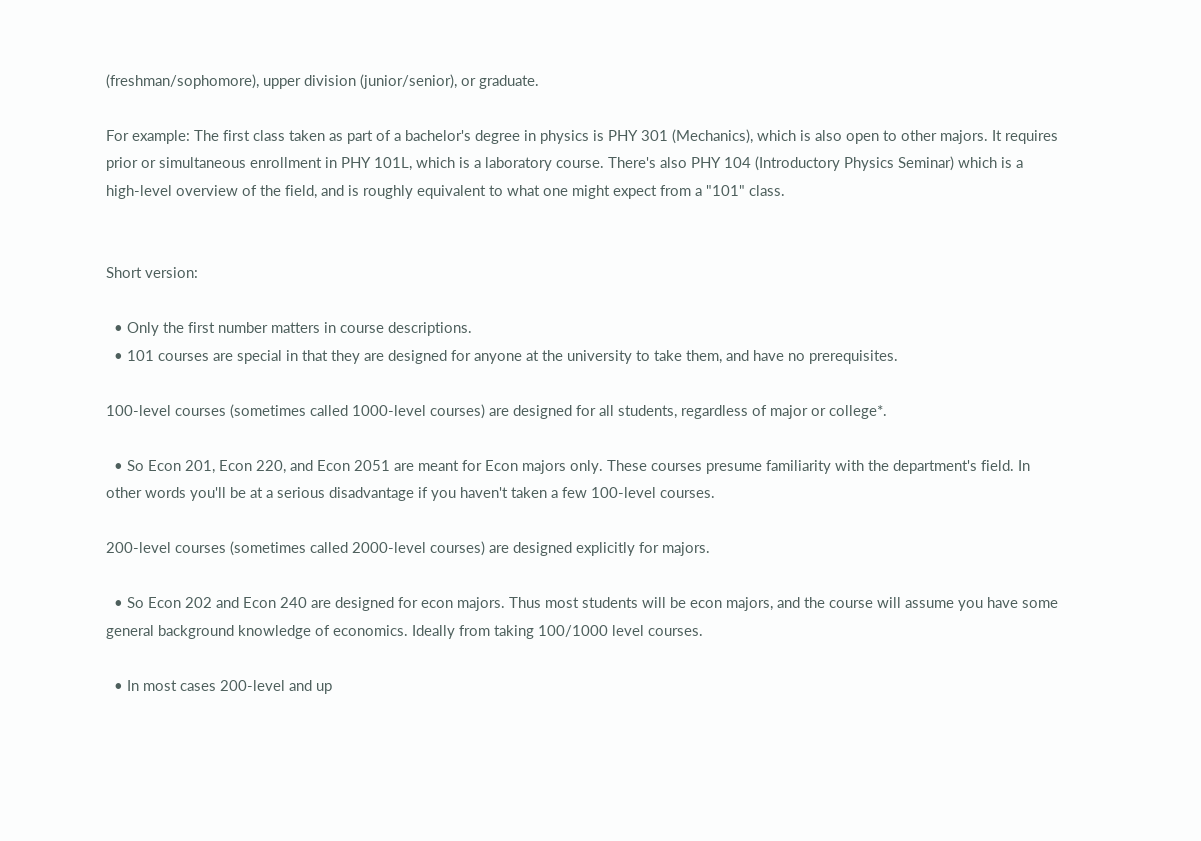(freshman/sophomore), upper division (junior/senior), or graduate.

For example: The first class taken as part of a bachelor's degree in physics is PHY 301 (Mechanics), which is also open to other majors. It requires prior or simultaneous enrollment in PHY 101L, which is a laboratory course. There's also PHY 104 (Introductory Physics Seminar) which is a high-level overview of the field, and is roughly equivalent to what one might expect from a "101" class.


Short version:

  • Only the first number matters in course descriptions.
  • 101 courses are special in that they are designed for anyone at the university to take them, and have no prerequisites.

100-level courses (sometimes called 1000-level courses) are designed for all students, regardless of major or college*.

  • So Econ 201, Econ 220, and Econ 2051 are meant for Econ majors only. These courses presume familiarity with the department's field. In other words you'll be at a serious disadvantage if you haven't taken a few 100-level courses.

200-level courses (sometimes called 2000-level courses) are designed explicitly for majors.

  • So Econ 202 and Econ 240 are designed for econ majors. Thus most students will be econ majors, and the course will assume you have some general background knowledge of economics. Ideally from taking 100/1000 level courses.

  • In most cases 200-level and up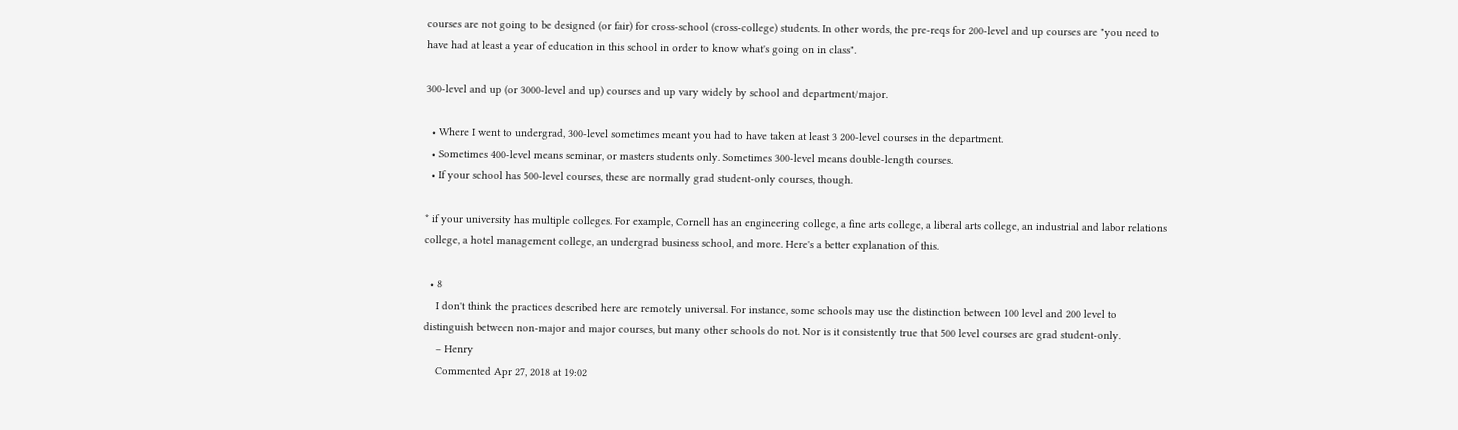courses are not going to be designed (or fair) for cross-school (cross-college) students. In other words, the pre-reqs for 200-level and up courses are "you need to have had at least a year of education in this school in order to know what's going on in class".

300-level and up (or 3000-level and up) courses and up vary widely by school and department/major.

  • Where I went to undergrad, 300-level sometimes meant you had to have taken at least 3 200-level courses in the department.
  • Sometimes 400-level means seminar, or masters students only. Sometimes 300-level means double-length courses.
  • If your school has 500-level courses, these are normally grad student-only courses, though.

* if your university has multiple colleges. For example, Cornell has an engineering college, a fine arts college, a liberal arts college, an industrial and labor relations college, a hotel management college, an undergrad business school, and more. Here's a better explanation of this.

  • 8
    I don't think the practices described here are remotely universal. For instance, some schools may use the distinction between 100 level and 200 level to distinguish between non-major and major courses, but many other schools do not. Nor is it consistently true that 500 level courses are grad student-only.
    – Henry
    Commented Apr 27, 2018 at 19:02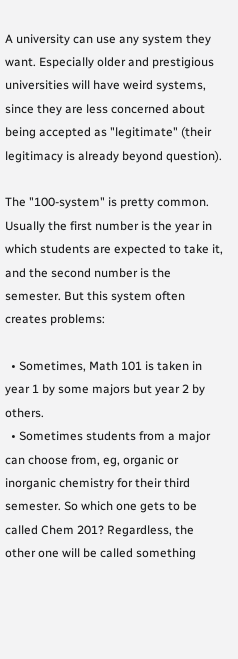A university can use any system they want. Especially older and prestigious universities will have weird systems, since they are less concerned about being accepted as "legitimate" (their legitimacy is already beyond question).

The "100-system" is pretty common. Usually the first number is the year in which students are expected to take it, and the second number is the semester. But this system often creates problems:

  • Sometimes, Math 101 is taken in year 1 by some majors but year 2 by others.
  • Sometimes students from a major can choose from, eg, organic or inorganic chemistry for their third semester. So which one gets to be called Chem 201? Regardless, the other one will be called something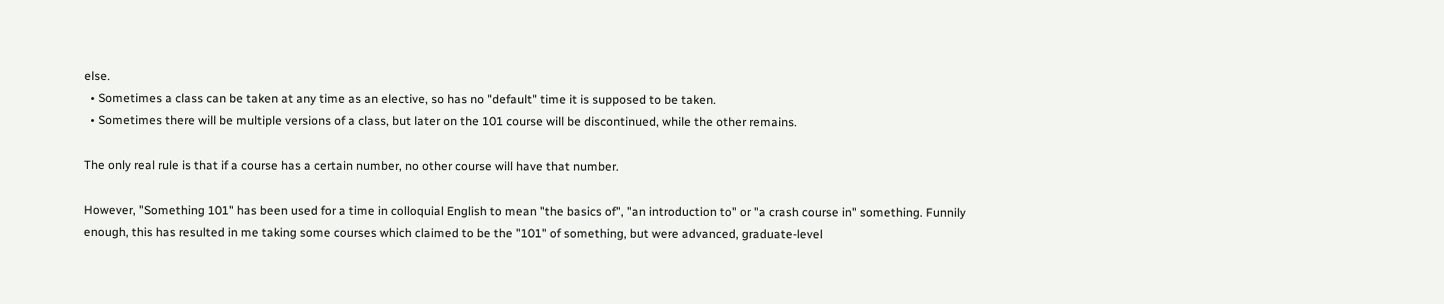else.
  • Sometimes a class can be taken at any time as an elective, so has no "default" time it is supposed to be taken.
  • Sometimes there will be multiple versions of a class, but later on the 101 course will be discontinued, while the other remains.

The only real rule is that if a course has a certain number, no other course will have that number.

However, "Something 101" has been used for a time in colloquial English to mean "the basics of", "an introduction to" or "a crash course in" something. Funnily enough, this has resulted in me taking some courses which claimed to be the "101" of something, but were advanced, graduate-level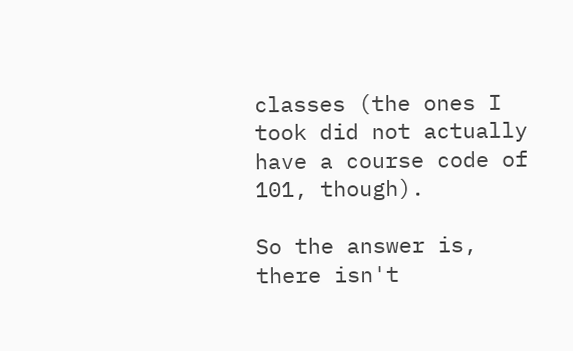classes (the ones I took did not actually have a course code of 101, though).

So the answer is, there isn't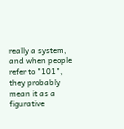really a system, and when people refer to "101", they probably mean it as a figurative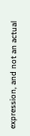expression, and not an actual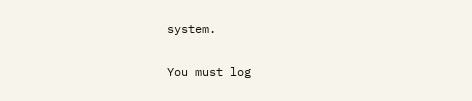system.

You must log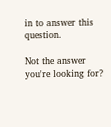in to answer this question.

Not the answer you're looking for?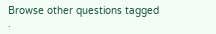Browse other questions tagged .